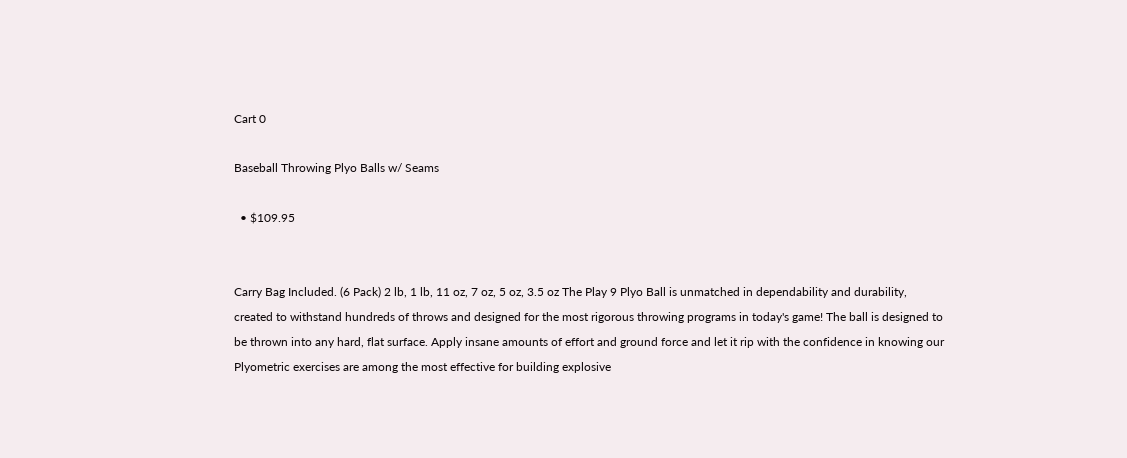Cart 0

Baseball Throwing Plyo Balls w/ Seams

  • $109.95


Carry Bag Included. (6 Pack) 2 lb, 1 lb, 11 oz, 7 oz, 5 oz, 3.5 oz The Play 9 Plyo Ball is unmatched in dependability and durability, created to withstand hundreds of throws and designed for the most rigorous throwing programs in today's game! The ball is designed to be thrown into any hard, flat surface. Apply insane amounts of effort and ground force and let it rip with the confidence in knowing our Plyometric exercises are among the most effective for building explosive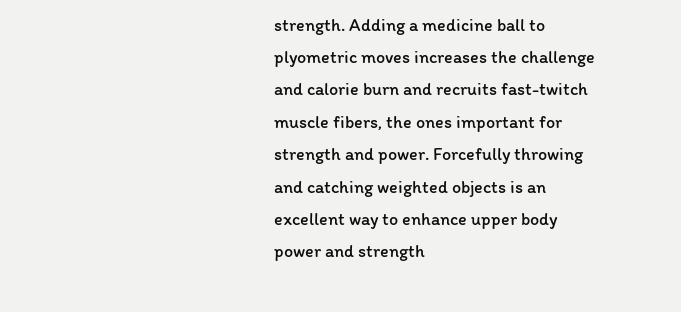strength. Adding a medicine ball to plyometric moves increases the challenge and calorie burn and recruits fast-twitch muscle fibers, the ones important for strength and power. Forcefully throwing and catching weighted objects is an excellent way to enhance upper body power and strength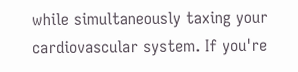while simultaneously taxing your cardiovascular system. If you're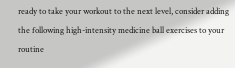ready to take your workout to the next level, consider adding the following high-intensity medicine ball exercises to your routine